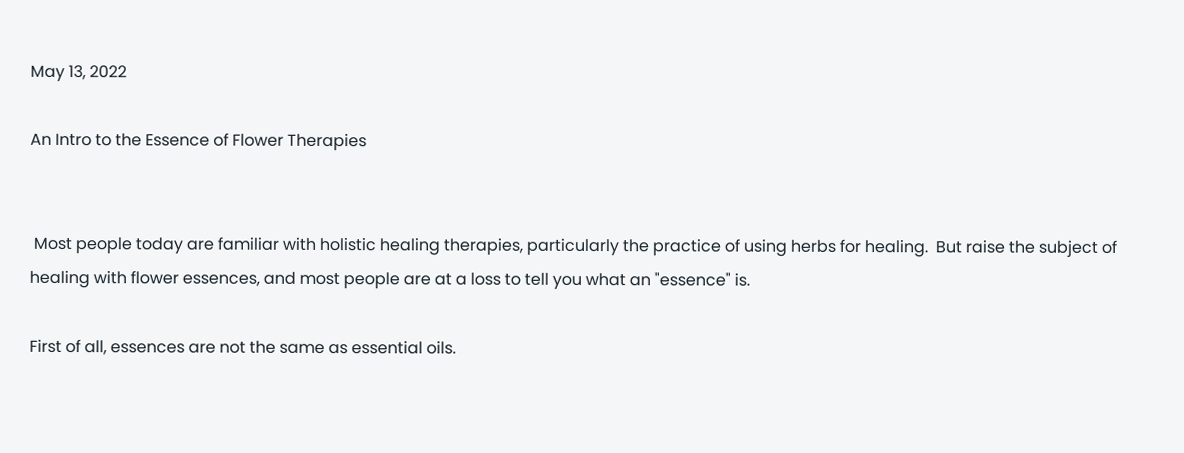May 13, 2022

An Intro to the Essence of Flower Therapies


 Most people today are familiar with holistic healing therapies, particularly the practice of using herbs for healing.  But raise the subject of healing with flower essences, and most people are at a loss to tell you what an "essence" is.

First of all, essences are not the same as essential oils.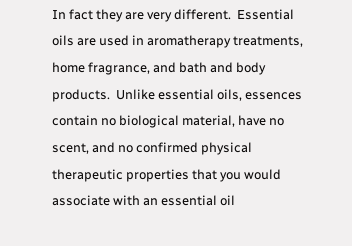In fact they are very different.  Essential oils are used in aromatherapy treatments, home fragrance, and bath and body products.  Unlike essential oils, essences contain no biological material, have no scent, and no confirmed physical therapeutic properties that you would associate with an essential oil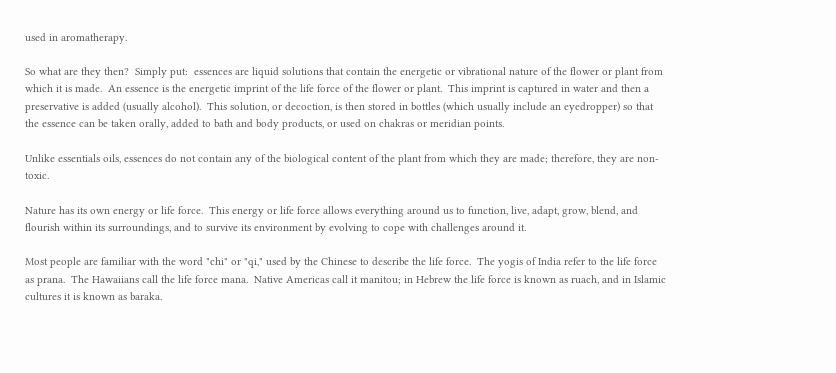used in aromatherapy.

So what are they then?  Simply put:  essences are liquid solutions that contain the energetic or vibrational nature of the flower or plant from which it is made.  An essence is the energetic imprint of the life force of the flower or plant.  This imprint is captured in water and then a preservative is added (usually alcohol).  This solution, or decoction, is then stored in bottles (which usually include an eyedropper) so that the essence can be taken orally, added to bath and body products, or used on chakras or meridian points.

Unlike essentials oils, essences do not contain any of the biological content of the plant from which they are made; therefore, they are non-toxic.

Nature has its own energy or life force.  This energy or life force allows everything around us to function, live, adapt, grow, blend, and flourish within its surroundings, and to survive its environment by evolving to cope with challenges around it.

Most people are familiar with the word "chi" or "qi," used by the Chinese to describe the life force.  The yogis of India refer to the life force as prana.  The Hawaiians call the life force mana.  Native Americas call it manitou; in Hebrew the life force is known as ruach, and in Islamic cultures it is known as baraka.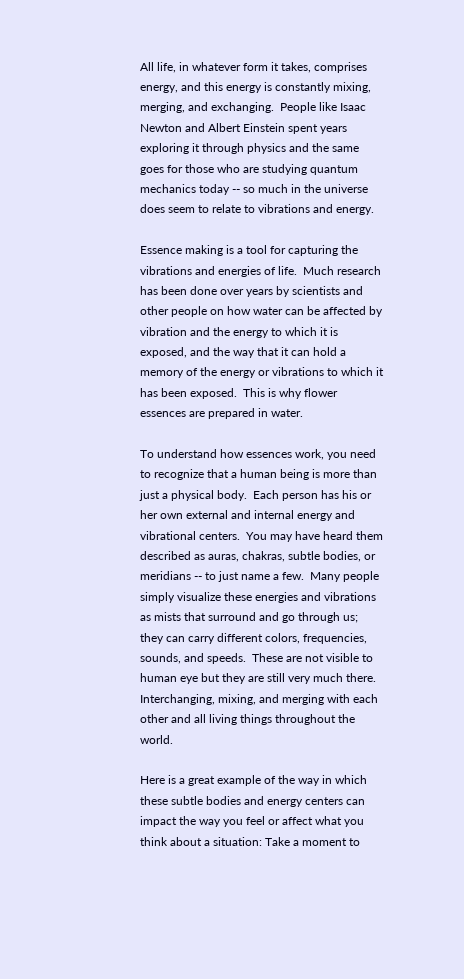All life, in whatever form it takes, comprises energy, and this energy is constantly mixing, merging, and exchanging.  People like Isaac Newton and Albert Einstein spent years exploring it through physics and the same goes for those who are studying quantum mechanics today -- so much in the universe does seem to relate to vibrations and energy.

Essence making is a tool for capturing the vibrations and energies of life.  Much research has been done over years by scientists and other people on how water can be affected by vibration and the energy to which it is exposed, and the way that it can hold a memory of the energy or vibrations to which it has been exposed.  This is why flower essences are prepared in water.

To understand how essences work, you need to recognize that a human being is more than just a physical body.  Each person has his or her own external and internal energy and vibrational centers.  You may have heard them described as auras, chakras, subtle bodies, or meridians -- to just name a few.  Many people simply visualize these energies and vibrations as mists that surround and go through us;  they can carry different colors, frequencies, sounds, and speeds.  These are not visible to human eye but they are still very much there.  Interchanging, mixing, and merging with each other and all living things throughout the world.

Here is a great example of the way in which these subtle bodies and energy centers can impact the way you feel or affect what you think about a situation: Take a moment to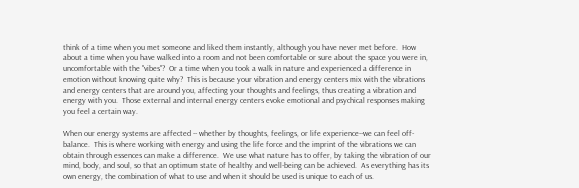think of a time when you met someone and liked them instantly, although you have never met before.  How about a time when you have walked into a room and not been comfortable or sure about the space you were in, uncomfortable with the "vibes"?  Or a time when you took a walk in nature and experienced a difference in emotion without knowing quite why?  This is because your vibration and energy centers mix with the vibrations and energy centers that are around you, affecting your thoughts and feelings, thus creating a vibration and energy with you.  Those external and internal energy centers evoke emotional and psychical responses making you feel a certain way.

When our energy systems are affected -- whether by thoughts, feelings, or life experience--we can feel off-balance.  This is where working with energy and using the life force and the imprint of the vibrations we can obtain through essences can make a difference.  We use what nature has to offer, by taking the vibration of our mind, body, and soul, so that an optimum state of healthy and well-being can be achieved.  As everything has its own energy, the combination of what to use and when it should be used is unique to each of us.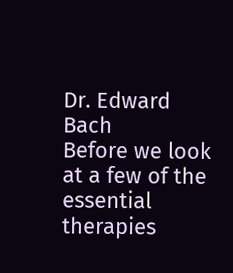Dr. Edward Bach
Before we look at a few of the essential therapies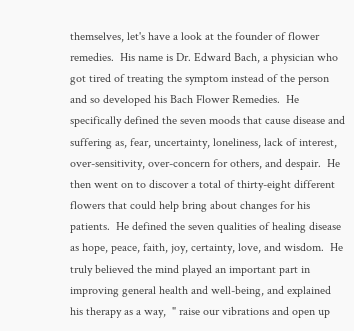themselves, let's have a look at the founder of flower remedies.  His name is Dr. Edward Bach, a physician who got tired of treating the symptom instead of the person and so developed his Bach Flower Remedies.  He specifically defined the seven moods that cause disease and suffering as, fear, uncertainty, loneliness, lack of interest, over-sensitivity, over-concern for others, and despair.  He then went on to discover a total of thirty-eight different flowers that could help bring about changes for his patients.  He defined the seven qualities of healing disease as hope, peace, faith, joy, certainty, love, and wisdom.  He truly believed the mind played an important part in improving general health and well-being, and explained his therapy as a way,  " raise our vibrations and open up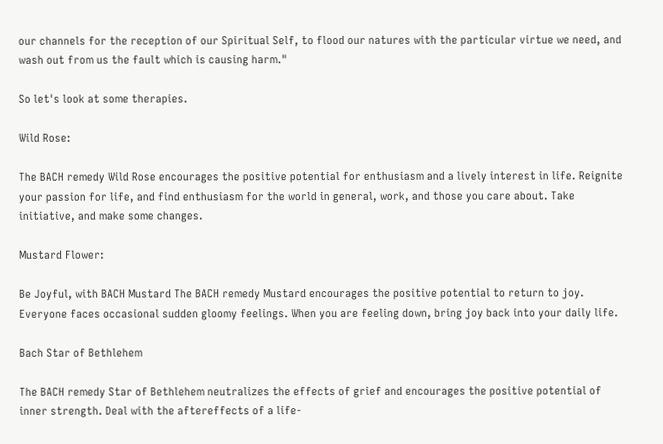our channels for the reception of our Spiritual Self, to flood our natures with the particular virtue we need, and wash out from us the fault which is causing harm."

So let's look at some therapies.

Wild Rose:

The BACH remedy Wild Rose encourages the positive potential for enthusiasm and a lively interest in life. Reignite your passion for life, and find enthusiasm for the world in general, work, and those you care about. Take initiative, and make some changes.

Mustard Flower:

Be Joyful, with BACH Mustard The BACH remedy Mustard encourages the positive potential to return to joy. Everyone faces occasional sudden gloomy feelings. When you are feeling down, bring joy back into your daily life.

Bach Star of Bethlehem

The BACH remedy Star of Bethlehem neutralizes the effects of grief and encourages the positive potential of inner strength. Deal with the aftereffects of a life-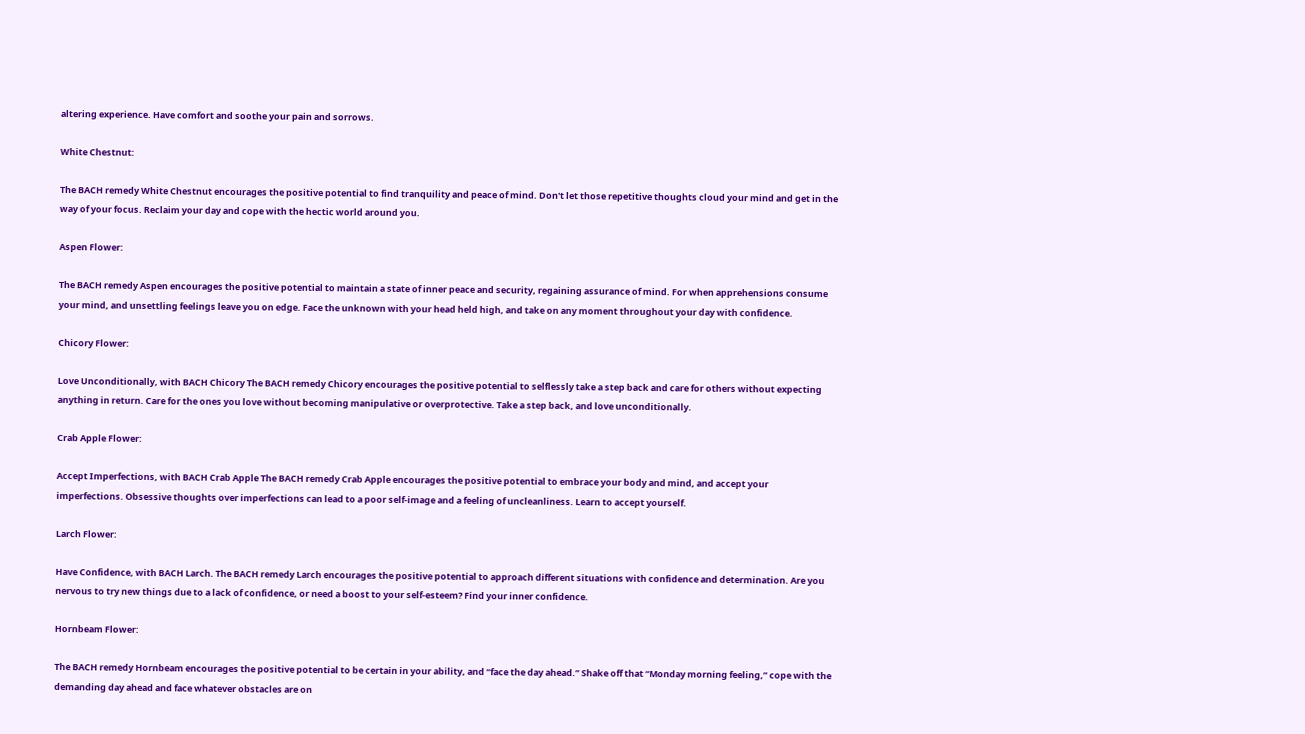altering experience. Have comfort and soothe your pain and sorrows.

White Chestnut:

The BACH remedy White Chestnut encourages the positive potential to find tranquility and peace of mind. Don't let those repetitive thoughts cloud your mind and get in the way of your focus. Reclaim your day and cope with the hectic world around you.

Aspen Flower:

The BACH remedy Aspen encourages the positive potential to maintain a state of inner peace and security, regaining assurance of mind. For when apprehensions consume your mind, and unsettling feelings leave you on edge. Face the unknown with your head held high, and take on any moment throughout your day with confidence.

Chicory Flower:

Love Unconditionally, with BACH Chicory The BACH remedy Chicory encourages the positive potential to selflessly take a step back and care for others without expecting anything in return. Care for the ones you love without becoming manipulative or overprotective. Take a step back, and love unconditionally.

Crab Apple Flower:

Accept Imperfections, with BACH Crab Apple The BACH remedy Crab Apple encourages the positive potential to embrace your body and mind, and accept your imperfections. Obsessive thoughts over imperfections can lead to a poor self-image and a feeling of uncleanliness. Learn to accept yourself.

Larch Flower:

Have Confidence, with BACH Larch. The BACH remedy Larch encourages the positive potential to approach different situations with confidence and determination. Are you nervous to try new things due to a lack of confidence, or need a boost to your self-esteem? Find your inner confidence.

Hornbeam Flower:

The BACH remedy Hornbeam encourages the positive potential to be certain in your ability, and “face the day ahead.” Shake off that “Monday morning feeling,” cope with the demanding day ahead and face whatever obstacles are on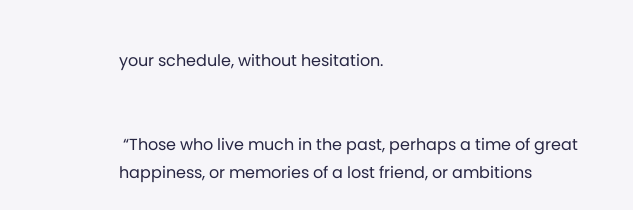your schedule, without hesitation.


 “Those who live much in the past, perhaps a time of great happiness, or memories of a lost friend, or ambitions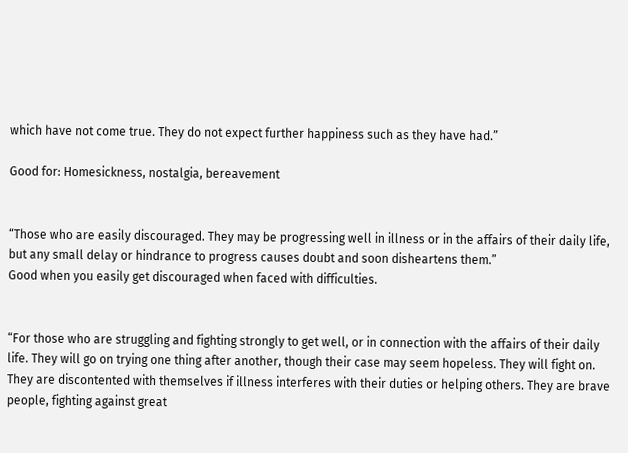which have not come true. They do not expect further happiness such as they have had.”

Good for: Homesickness, nostalgia, bereavement


“Those who are easily discouraged. They may be progressing well in illness or in the affairs of their daily life, but any small delay or hindrance to progress causes doubt and soon disheartens them.”
Good when you easily get discouraged when faced with difficulties.


“For those who are struggling and fighting strongly to get well, or in connection with the affairs of their daily life. They will go on trying one thing after another, though their case may seem hopeless. They will fight on. They are discontented with themselves if illness interferes with their duties or helping others. They are brave people, fighting against great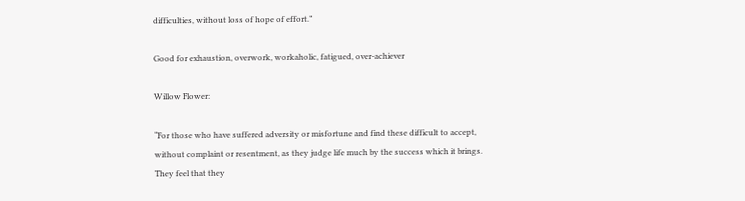difficulties, without loss of hope of effort.”

Good for exhaustion, overwork, workaholic, fatigued, over-achiever

Willow Flower:

“For those who have suffered adversity or misfortune and find these difficult to accept, without complaint or resentment, as they judge life much by the success which it brings. They feel that they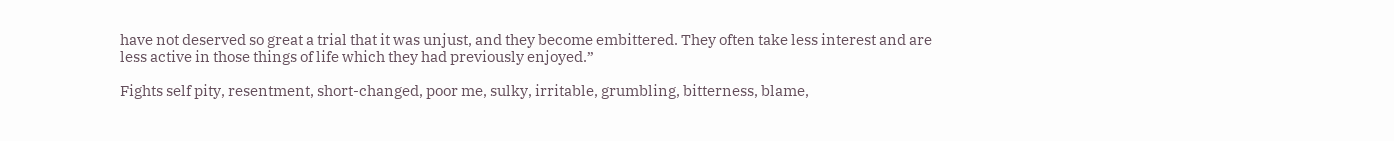have not deserved so great a trial that it was unjust, and they become embittered. They often take less interest and are less active in those things of life which they had previously enjoyed.”

Fights self pity, resentment, short-changed, poor me, sulky, irritable, grumbling, bitterness, blame,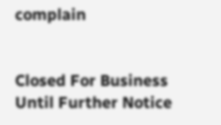complain


Closed For Business Until Further Notice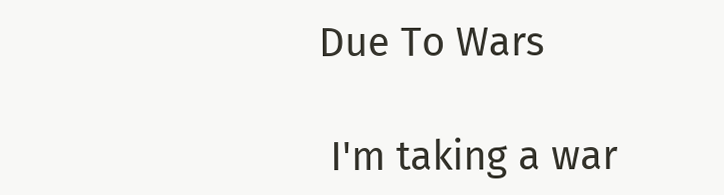Due To Wars

 I'm taking a war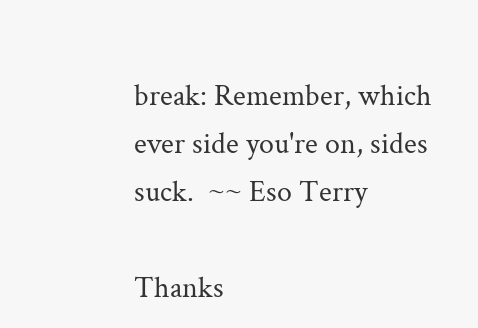break: Remember, which ever side you're on, sides suck.  ~~ Eso Terry

Thanks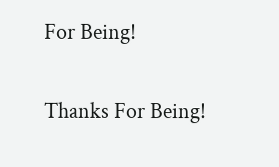For Being!

Thanks For Being!